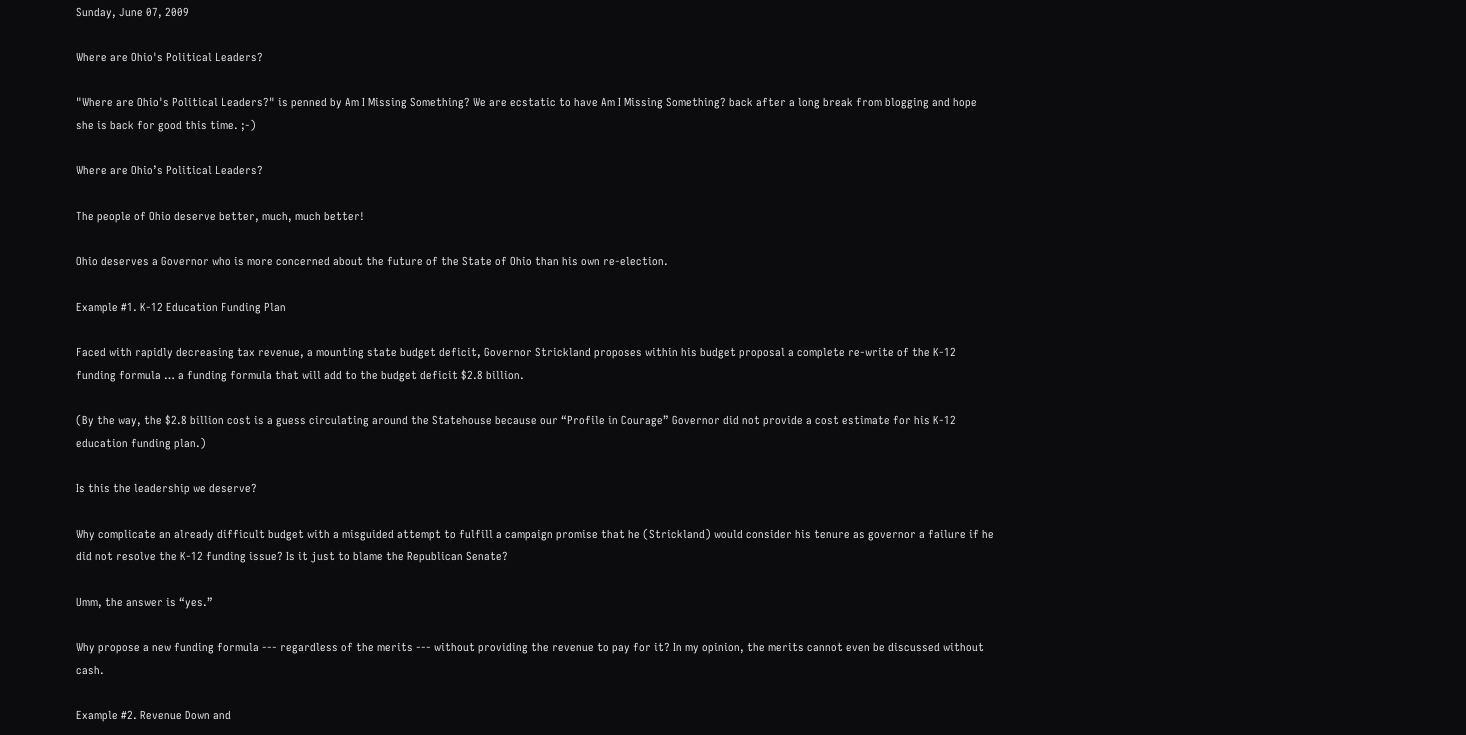Sunday, June 07, 2009

Where are Ohio's Political Leaders?

"Where are Ohio's Political Leaders?" is penned by Am I Missing Something? We are ecstatic to have Am I Missing Something? back after a long break from blogging and hope she is back for good this time. ;-)

Where are Ohio’s Political Leaders?

The people of Ohio deserve better, much, much better!

Ohio deserves a Governor who is more concerned about the future of the State of Ohio than his own re-election.

Example #1. K-12 Education Funding Plan

Faced with rapidly decreasing tax revenue, a mounting state budget deficit, Governor Strickland proposes within his budget proposal a complete re-write of the K-12 funding formula … a funding formula that will add to the budget deficit $2.8 billion.

(By the way, the $2.8 billion cost is a guess circulating around the Statehouse because our “Profile in Courage” Governor did not provide a cost estimate for his K-12 education funding plan.)

Is this the leadership we deserve?

Why complicate an already difficult budget with a misguided attempt to fulfill a campaign promise that he (Strickland) would consider his tenure as governor a failure if he did not resolve the K-12 funding issue? Is it just to blame the Republican Senate?

Umm, the answer is “yes.”

Why propose a new funding formula --- regardless of the merits --- without providing the revenue to pay for it? In my opinion, the merits cannot even be discussed without cash.

Example #2. Revenue Down and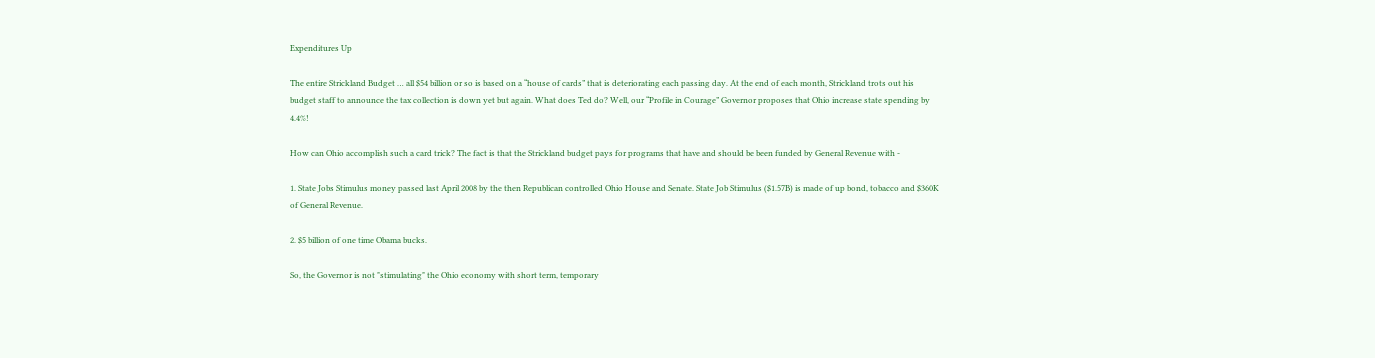Expenditures Up

The entire Strickland Budget … all $54 billion or so is based on a “house of cards” that is deteriorating each passing day. At the end of each month, Strickland trots out his budget staff to announce the tax collection is down yet but again. What does Ted do? Well, our “Profile in Courage” Governor proposes that Ohio increase state spending by 4.4%!

How can Ohio accomplish such a card trick? The fact is that the Strickland budget pays for programs that have and should be been funded by General Revenue with -

1. State Jobs Stimulus money passed last April 2008 by the then Republican controlled Ohio House and Senate. State Job Stimulus ($1.57B) is made of up bond, tobacco and $360K of General Revenue.

2. $5 billion of one time Obama bucks.

So, the Governor is not "stimulating" the Ohio economy with short term, temporary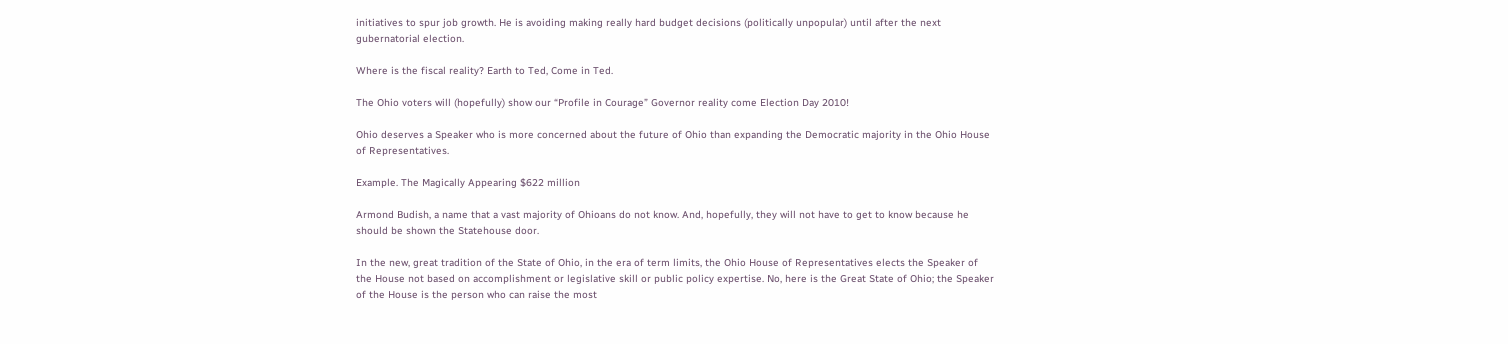initiatives to spur job growth. He is avoiding making really hard budget decisions (politically unpopular) until after the next gubernatorial election.

Where is the fiscal reality? Earth to Ted, Come in Ted.

The Ohio voters will (hopefully) show our “Profile in Courage” Governor reality come Election Day 2010!

Ohio deserves a Speaker who is more concerned about the future of Ohio than expanding the Democratic majority in the Ohio House of Representatives.

Example. The Magically Appearing $622 million

Armond Budish, a name that a vast majority of Ohioans do not know. And, hopefully, they will not have to get to know because he should be shown the Statehouse door.

In the new, great tradition of the State of Ohio, in the era of term limits, the Ohio House of Representatives elects the Speaker of the House not based on accomplishment or legislative skill or public policy expertise. No, here is the Great State of Ohio; the Speaker of the House is the person who can raise the most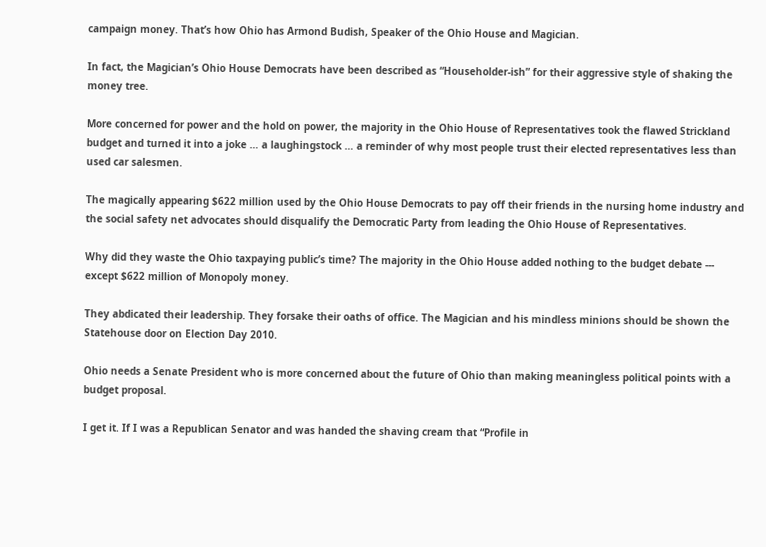campaign money. That’s how Ohio has Armond Budish, Speaker of the Ohio House and Magician.

In fact, the Magician’s Ohio House Democrats have been described as “Householder-ish” for their aggressive style of shaking the money tree.

More concerned for power and the hold on power, the majority in the Ohio House of Representatives took the flawed Strickland budget and turned it into a joke … a laughingstock … a reminder of why most people trust their elected representatives less than used car salesmen.

The magically appearing $622 million used by the Ohio House Democrats to pay off their friends in the nursing home industry and the social safety net advocates should disqualify the Democratic Party from leading the Ohio House of Representatives.

Why did they waste the Ohio taxpaying public’s time? The majority in the Ohio House added nothing to the budget debate --- except $622 million of Monopoly money.

They abdicated their leadership. They forsake their oaths of office. The Magician and his mindless minions should be shown the Statehouse door on Election Day 2010.

Ohio needs a Senate President who is more concerned about the future of Ohio than making meaningless political points with a budget proposal.

I get it. If I was a Republican Senator and was handed the shaving cream that “Profile in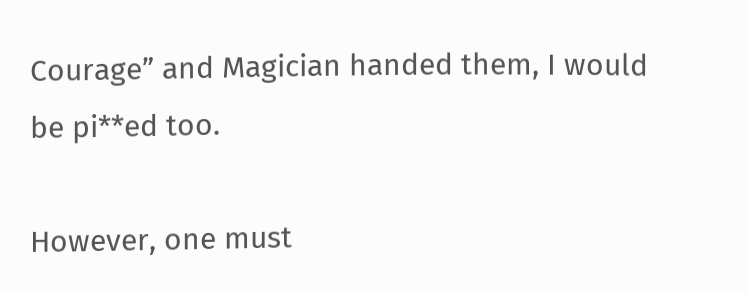Courage” and Magician handed them, I would be pi**ed too.

However, one must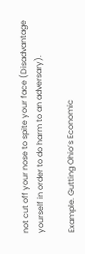not cut off your nose to spite your face (Disadvantage yourself in order to do harm to an adversary).

Example. Gutting Ohio’s Economic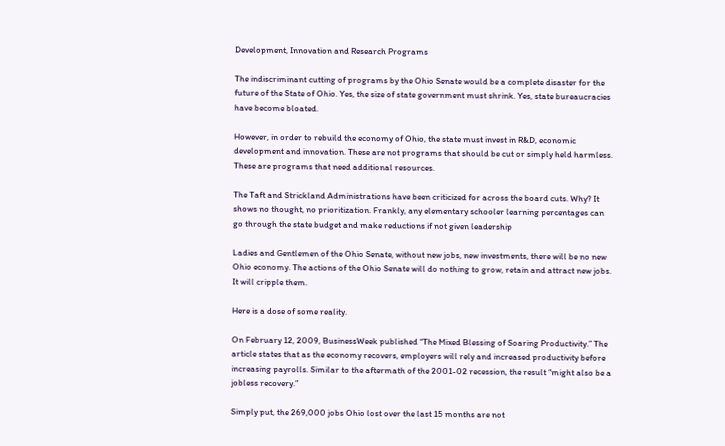Development, Innovation and Research Programs

The indiscriminant cutting of programs by the Ohio Senate would be a complete disaster for the future of the State of Ohio. Yes, the size of state government must shrink. Yes, state bureaucracies have become bloated.

However, in order to rebuild the economy of Ohio, the state must invest in R&D, economic development and innovation. These are not programs that should be cut or simply held harmless. These are programs that need additional resources.

The Taft and Strickland Administrations have been criticized for across the board cuts. Why? It shows no thought, no prioritization. Frankly, any elementary schooler learning percentages can go through the state budget and make reductions if not given leadership

Ladies and Gentlemen of the Ohio Senate, without new jobs, new investments, there will be no new Ohio economy. The actions of the Ohio Senate will do nothing to grow, retain and attract new jobs. It will cripple them.

Here is a dose of some reality.

On February 12, 2009, BusinessWeek published “The Mixed Blessing of Soaring Productivity.” The article states that as the economy recovers, employers will rely and increased productivity before increasing payrolls. Similar to the aftermath of the 2001-02 recession, the result “might also be a jobless recovery.”

Simply put, the 269,000 jobs Ohio lost over the last 15 months are not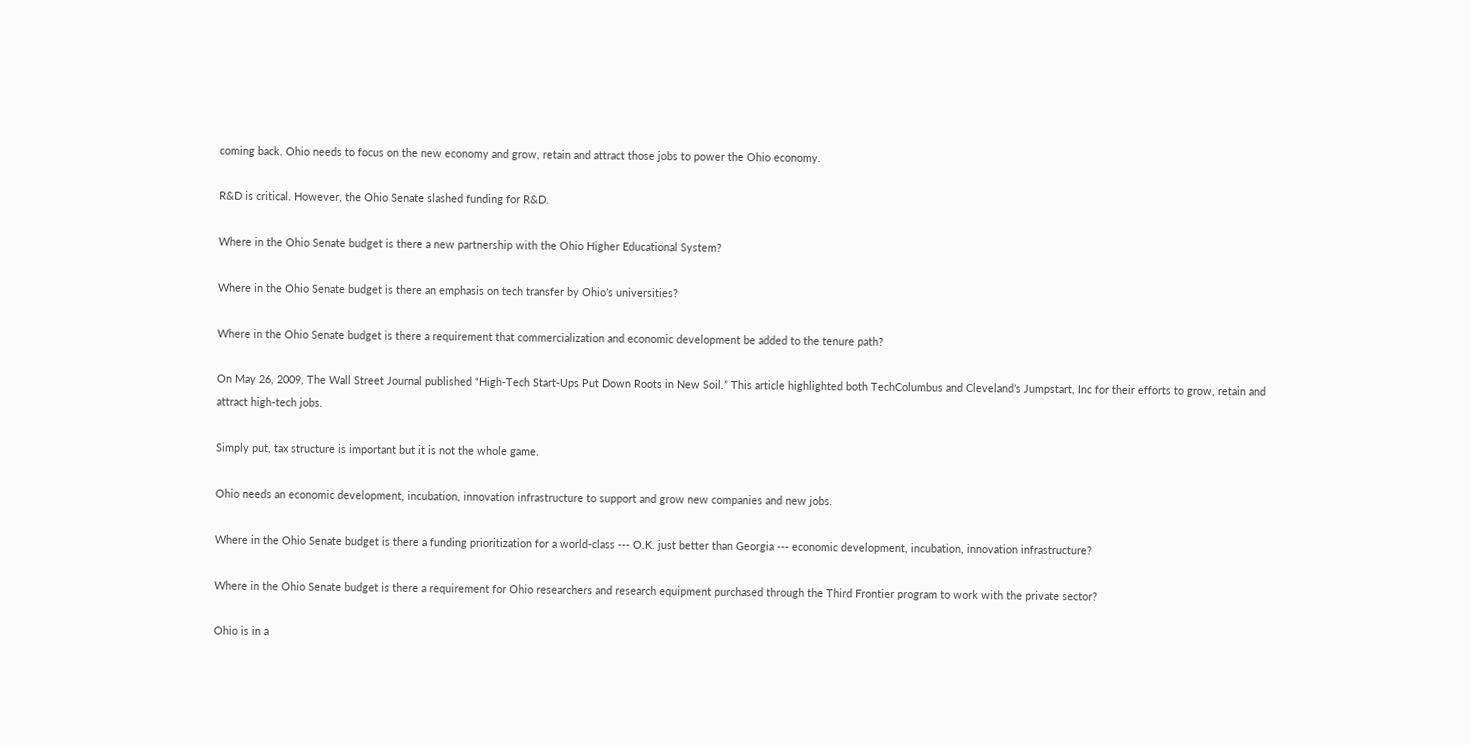coming back. Ohio needs to focus on the new economy and grow, retain and attract those jobs to power the Ohio economy.

R&D is critical. However, the Ohio Senate slashed funding for R&D.

Where in the Ohio Senate budget is there a new partnership with the Ohio Higher Educational System?

Where in the Ohio Senate budget is there an emphasis on tech transfer by Ohio’s universities?

Where in the Ohio Senate budget is there a requirement that commercialization and economic development be added to the tenure path?

On May 26, 2009, The Wall Street Journal published “High-Tech Start-Ups Put Down Roots in New Soil.” This article highlighted both TechColumbus and Cleveland’s Jumpstart, Inc for their efforts to grow, retain and attract high-tech jobs.

Simply put, tax structure is important but it is not the whole game.

Ohio needs an economic development, incubation, innovation infrastructure to support and grow new companies and new jobs.

Where in the Ohio Senate budget is there a funding prioritization for a world-class --- O.K. just better than Georgia --- economic development, incubation, innovation infrastructure?

Where in the Ohio Senate budget is there a requirement for Ohio researchers and research equipment purchased through the Third Frontier program to work with the private sector?

Ohio is in a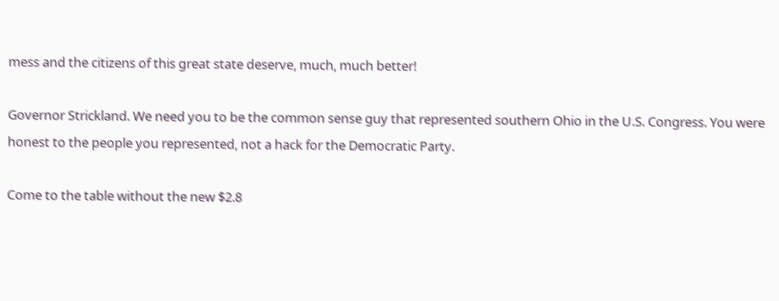mess and the citizens of this great state deserve, much, much better!

Governor Strickland. We need you to be the common sense guy that represented southern Ohio in the U.S. Congress. You were honest to the people you represented, not a hack for the Democratic Party.

Come to the table without the new $2.8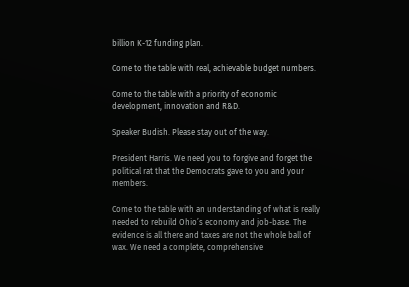billion K-12 funding plan.

Come to the table with real, achievable budget numbers.

Come to the table with a priority of economic development, innovation and R&D.

Speaker Budish. Please stay out of the way.

President Harris. We need you to forgive and forget the political rat that the Democrats gave to you and your members.

Come to the table with an understanding of what is really needed to rebuild Ohio’s economy and job-base. The evidence is all there and taxes are not the whole ball of wax. We need a complete, comprehensive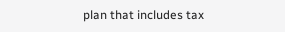plan that includes tax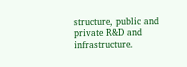structure, public and private R&D and infrastructure.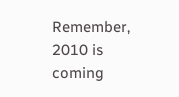Remember, 2010 is coming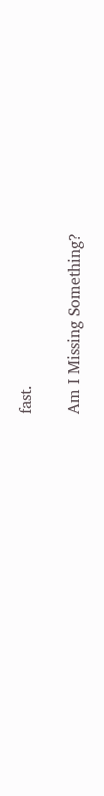fast.

Am I Missing Something?